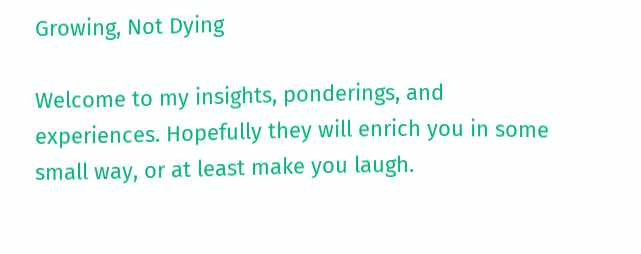Growing, Not Dying

Welcome to my insights, ponderings, and experiences. Hopefully they will enrich you in some small way, or at least make you laugh.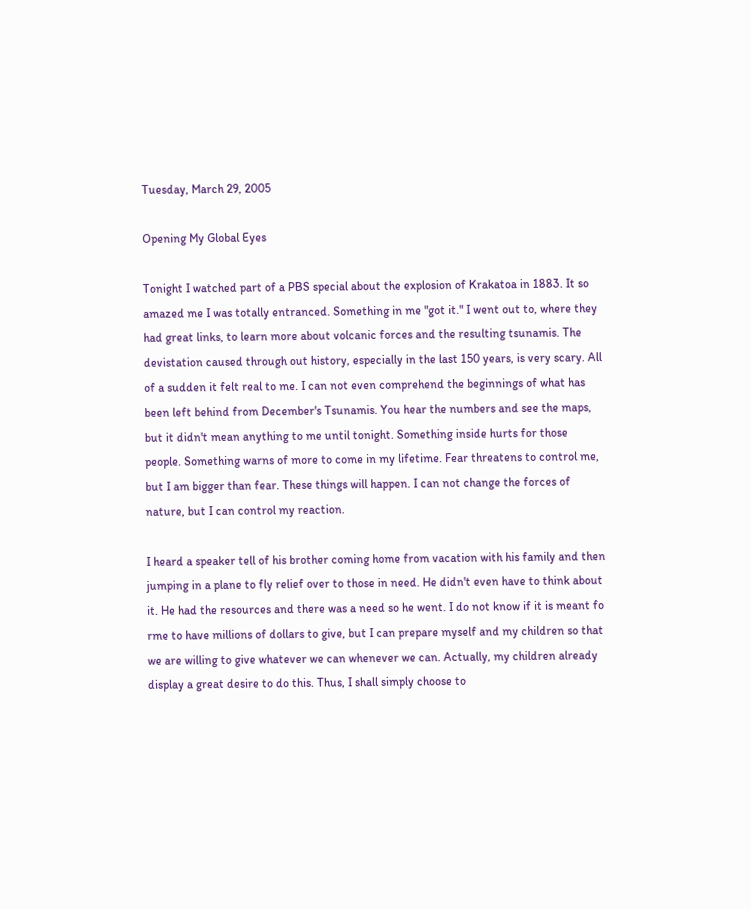Tuesday, March 29, 2005

Opening My Global Eyes

Tonight I watched part of a PBS special about the explosion of Krakatoa in 1883. It so amazed me I was totally entranced. Something in me "got it." I went out to, where they had great links, to learn more about volcanic forces and the resulting tsunamis. The devistation caused through out history, especially in the last 150 years, is very scary. All of a sudden it felt real to me. I can not even comprehend the beginnings of what has been left behind from December's Tsunamis. You hear the numbers and see the maps, but it didn't mean anything to me until tonight. Something inside hurts for those people. Something warns of more to come in my lifetime. Fear threatens to control me, but I am bigger than fear. These things will happen. I can not change the forces of nature, but I can control my reaction.

I heard a speaker tell of his brother coming home from vacation with his family and then jumping in a plane to fly relief over to those in need. He didn't even have to think about it. He had the resources and there was a need so he went. I do not know if it is meant fo rme to have millions of dollars to give, but I can prepare myself and my children so that we are willing to give whatever we can whenever we can. Actually, my children already display a great desire to do this. Thus, I shall simply choose to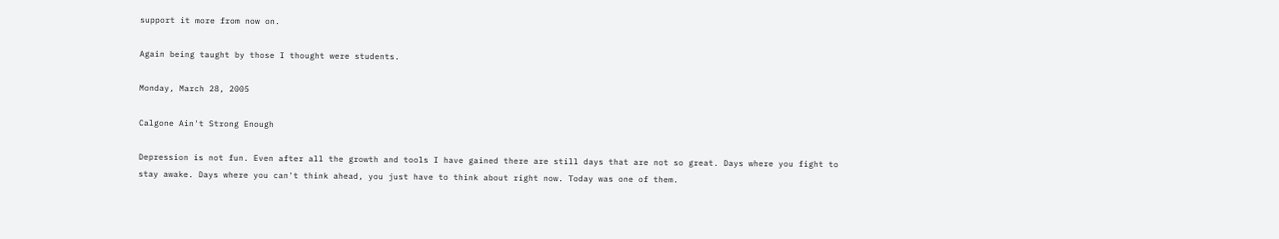support it more from now on.

Again being taught by those I thought were students.

Monday, March 28, 2005

Calgone Ain't Strong Enough

Depression is not fun. Even after all the growth and tools I have gained there are still days that are not so great. Days where you fight to stay awake. Days where you can't think ahead, you just have to think about right now. Today was one of them.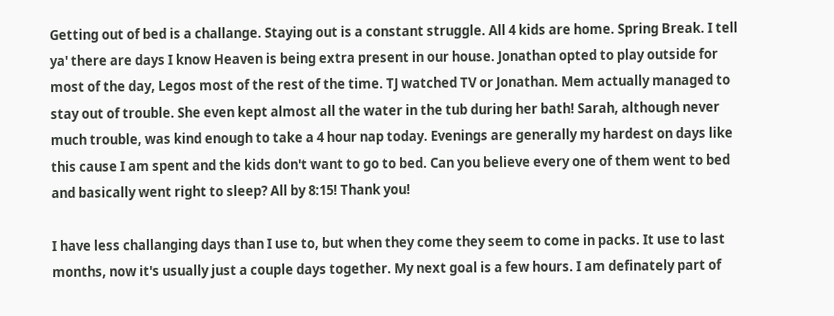Getting out of bed is a challange. Staying out is a constant struggle. All 4 kids are home. Spring Break. I tell ya' there are days I know Heaven is being extra present in our house. Jonathan opted to play outside for most of the day, Legos most of the rest of the time. TJ watched TV or Jonathan. Mem actually managed to stay out of trouble. She even kept almost all the water in the tub during her bath! Sarah, although never much trouble, was kind enough to take a 4 hour nap today. Evenings are generally my hardest on days like this cause I am spent and the kids don't want to go to bed. Can you believe every one of them went to bed and basically went right to sleep? All by 8:15! Thank you!

I have less challanging days than I use to, but when they come they seem to come in packs. It use to last months, now it's usually just a couple days together. My next goal is a few hours. I am definately part of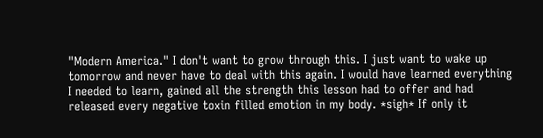"Modern America." I don't want to grow through this. I just want to wake up tomorrow and never have to deal with this again. I would have learned everything I needed to learn, gained all the strength this lesson had to offer and had released every negative toxin filled emotion in my body. *sigh* If only it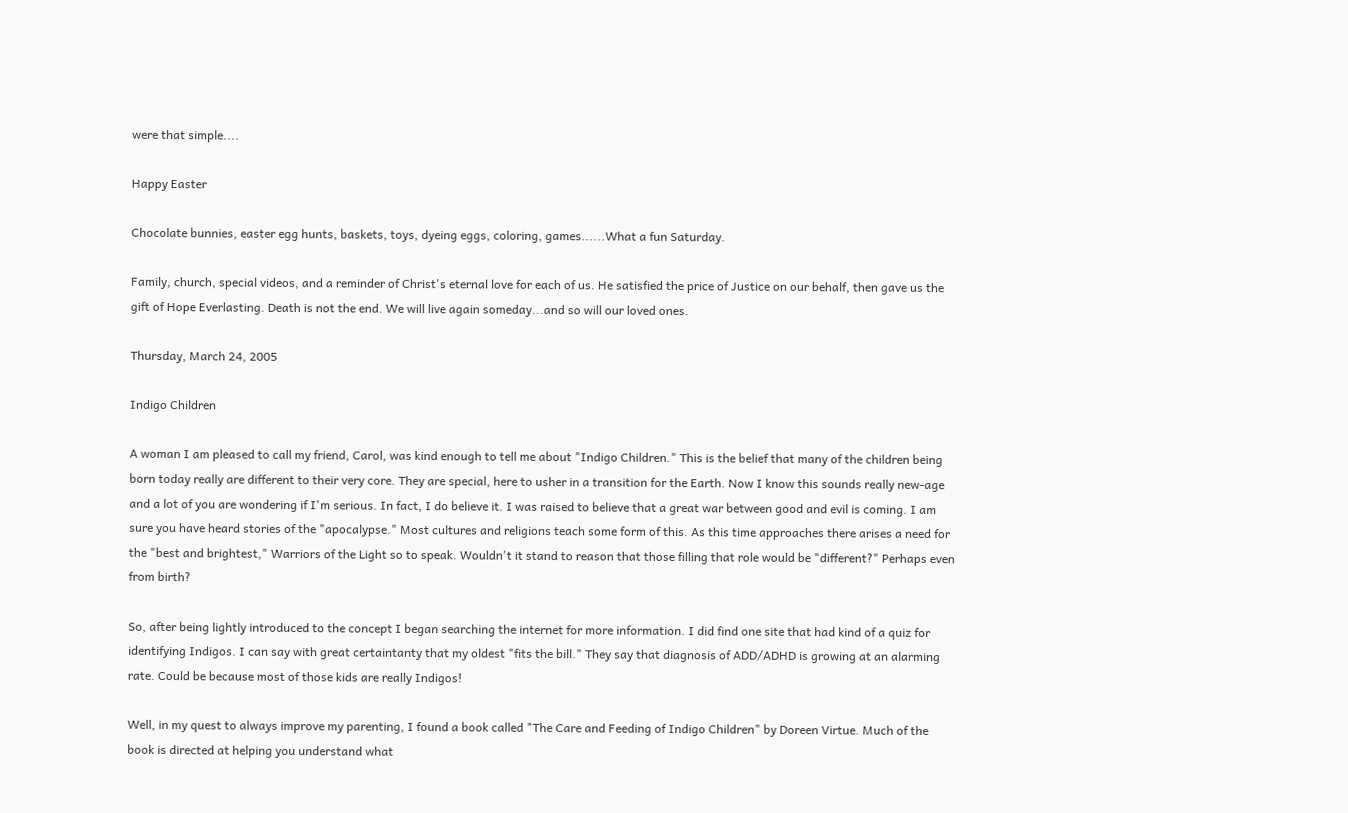were that simple....

Happy Easter

Chocolate bunnies, easter egg hunts, baskets, toys, dyeing eggs, coloring, games......What a fun Saturday.

Family, church, special videos, and a reminder of Christ's eternal love for each of us. He satisfied the price of Justice on our behalf, then gave us the gift of Hope Everlasting. Death is not the end. We will live again someday...and so will our loved ones.

Thursday, March 24, 2005

Indigo Children

A woman I am pleased to call my friend, Carol, was kind enough to tell me about "Indigo Children." This is the belief that many of the children being born today really are different to their very core. They are special, here to usher in a transition for the Earth. Now I know this sounds really new-age and a lot of you are wondering if I'm serious. In fact, I do believe it. I was raised to believe that a great war between good and evil is coming. I am sure you have heard stories of the "apocalypse." Most cultures and religions teach some form of this. As this time approaches there arises a need for the "best and brightest," Warriors of the Light so to speak. Wouldn't it stand to reason that those filling that role would be "different?" Perhaps even from birth?

So, after being lightly introduced to the concept I began searching the internet for more information. I did find one site that had kind of a quiz for identifying Indigos. I can say with great certaintanty that my oldest "fits the bill." They say that diagnosis of ADD/ADHD is growing at an alarming rate. Could be because most of those kids are really Indigos!

Well, in my quest to always improve my parenting, I found a book called "The Care and Feeding of Indigo Children" by Doreen Virtue. Much of the book is directed at helping you understand what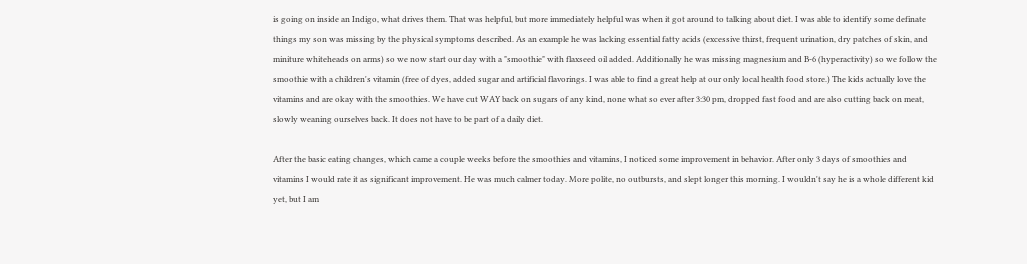is going on inside an Indigo, what drives them. That was helpful, but more immediately helpful was when it got around to talking about diet. I was able to identify some definate things my son was missing by the physical symptoms described. As an example he was lacking essential fatty acids (excessive thirst, frequent urination, dry patches of skin, and miniture whiteheads on arms) so we now start our day with a "smoothie" with flaxseed oil added. Additionally he was missing magnesium and B-6 (hyperactivity) so we follow the smoothie with a children's vitamin (free of dyes, added sugar and artificial flavorings. I was able to find a great help at our only local health food store.) The kids actually love the vitamins and are okay with the smoothies. We have cut WAY back on sugars of any kind, none what so ever after 3:30 pm, dropped fast food and are also cutting back on meat, slowly weaning ourselves back. It does not have to be part of a daily diet.

After the basic eating changes, which came a couple weeks before the smoothies and vitamins, I noticed some improvement in behavior. After only 3 days of smoothies and vitamins I would rate it as significant improvement. He was much calmer today. More polite, no outbursts, and slept longer this morning. I wouldn't say he is a whole different kid yet, but I am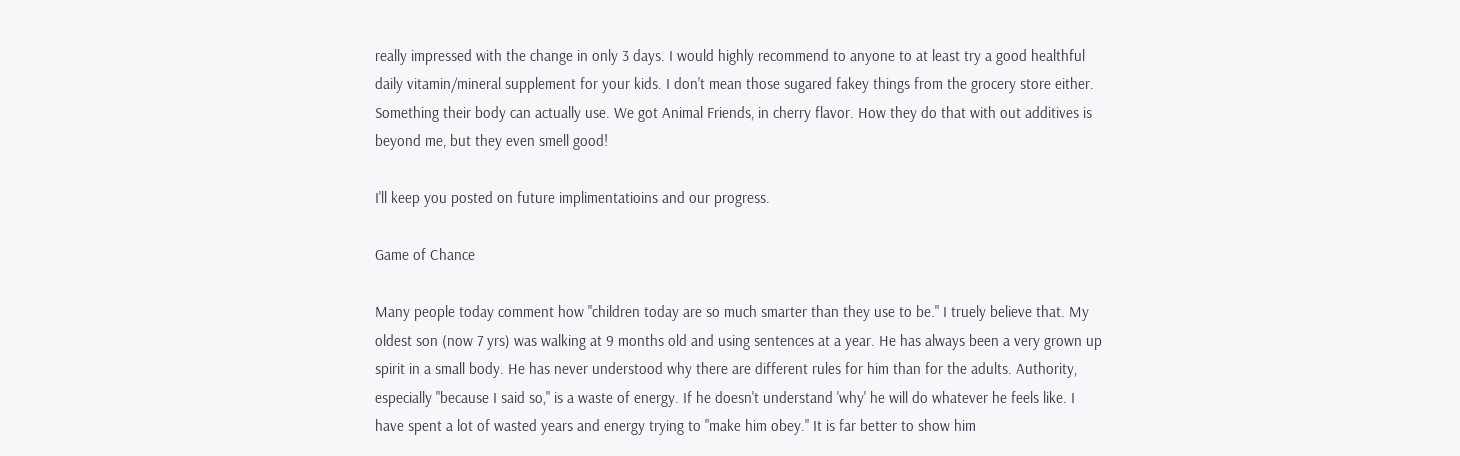really impressed with the change in only 3 days. I would highly recommend to anyone to at least try a good healthful daily vitamin/mineral supplement for your kids. I don't mean those sugared fakey things from the grocery store either. Something their body can actually use. We got Animal Friends, in cherry flavor. How they do that with out additives is beyond me, but they even smell good!

I'll keep you posted on future implimentatioins and our progress.

Game of Chance

Many people today comment how "children today are so much smarter than they use to be." I truely believe that. My oldest son (now 7 yrs) was walking at 9 months old and using sentences at a year. He has always been a very grown up spirit in a small body. He has never understood why there are different rules for him than for the adults. Authority, especially "because I said so," is a waste of energy. If he doesn't understand 'why' he will do whatever he feels like. I have spent a lot of wasted years and energy trying to "make him obey." It is far better to show him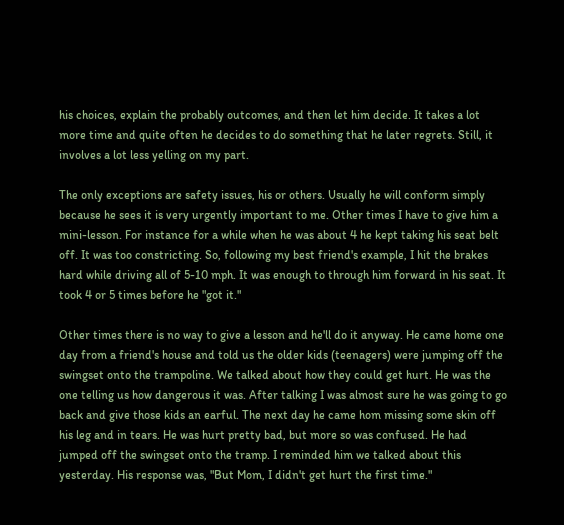his choices, explain the probably outcomes, and then let him decide. It takes a lot more time and quite often he decides to do something that he later regrets. Still, it involves a lot less yelling on my part.

The only exceptions are safety issues, his or others. Usually he will conform simply because he sees it is very urgently important to me. Other times I have to give him a mini-lesson. For instance for a while when he was about 4 he kept taking his seat belt off. It was too constricting. So, following my best friend's example, I hit the brakes hard while driving all of 5-10 mph. It was enough to through him forward in his seat. It took 4 or 5 times before he "got it."

Other times there is no way to give a lesson and he'll do it anyway. He came home one day from a friend's house and told us the older kids (teenagers) were jumping off the swingset onto the trampoline. We talked about how they could get hurt. He was the one telling us how dangerous it was. After talking I was almost sure he was going to go back and give those kids an earful. The next day he came hom missing some skin off his leg and in tears. He was hurt pretty bad, but more so was confused. He had jumped off the swingset onto the tramp. I reminded him we talked about this yesterday. His response was, "But Mom, I didn't get hurt the first time."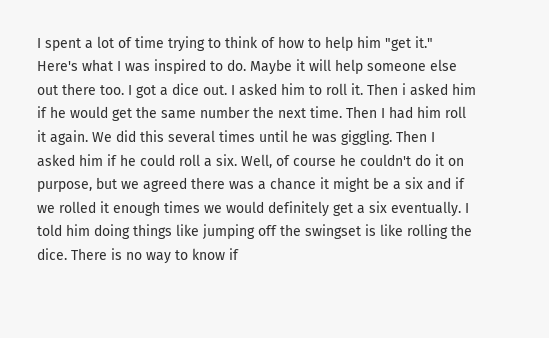I spent a lot of time trying to think of how to help him "get it." Here's what I was inspired to do. Maybe it will help someone else out there too. I got a dice out. I asked him to roll it. Then i asked him if he would get the same number the next time. Then I had him roll it again. We did this several times until he was giggling. Then I asked him if he could roll a six. Well, of course he couldn't do it on purpose, but we agreed there was a chance it might be a six and if we rolled it enough times we would definitely get a six eventually. I told him doing things like jumping off the swingset is like rolling the dice. There is no way to know if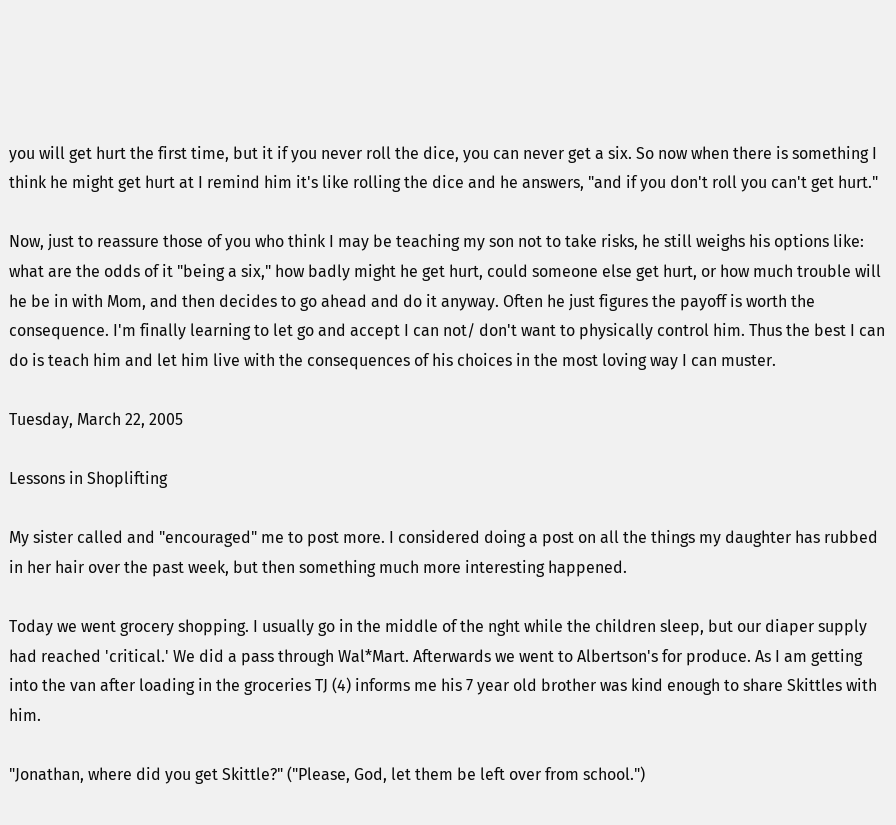you will get hurt the first time, but it if you never roll the dice, you can never get a six. So now when there is something I think he might get hurt at I remind him it's like rolling the dice and he answers, "and if you don't roll you can't get hurt."

Now, just to reassure those of you who think I may be teaching my son not to take risks, he still weighs his options like: what are the odds of it "being a six," how badly might he get hurt, could someone else get hurt, or how much trouble will he be in with Mom, and then decides to go ahead and do it anyway. Often he just figures the payoff is worth the consequence. I'm finally learning to let go and accept I can not/ don't want to physically control him. Thus the best I can do is teach him and let him live with the consequences of his choices in the most loving way I can muster.

Tuesday, March 22, 2005

Lessons in Shoplifting

My sister called and "encouraged" me to post more. I considered doing a post on all the things my daughter has rubbed in her hair over the past week, but then something much more interesting happened.

Today we went grocery shopping. I usually go in the middle of the nght while the children sleep, but our diaper supply had reached 'critical.' We did a pass through Wal*Mart. Afterwards we went to Albertson's for produce. As I am getting into the van after loading in the groceries TJ (4) informs me his 7 year old brother was kind enough to share Skittles with him.

"Jonathan, where did you get Skittle?" ("Please, God, let them be left over from school.")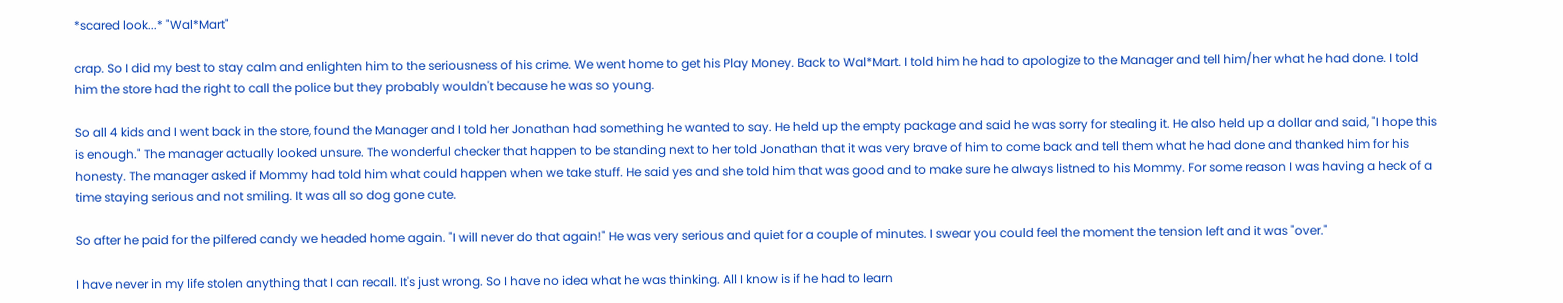*scared look...* "Wal*Mart"

crap. So I did my best to stay calm and enlighten him to the seriousness of his crime. We went home to get his Play Money. Back to Wal*Mart. I told him he had to apologize to the Manager and tell him/her what he had done. I told him the store had the right to call the police but they probably wouldn't because he was so young.

So all 4 kids and I went back in the store, found the Manager and I told her Jonathan had something he wanted to say. He held up the empty package and said he was sorry for stealing it. He also held up a dollar and said, "I hope this is enough." The manager actually looked unsure. The wonderful checker that happen to be standing next to her told Jonathan that it was very brave of him to come back and tell them what he had done and thanked him for his honesty. The manager asked if Mommy had told him what could happen when we take stuff. He said yes and she told him that was good and to make sure he always listned to his Mommy. For some reason I was having a heck of a time staying serious and not smiling. It was all so dog gone cute.

So after he paid for the pilfered candy we headed home again. "I will never do that again!" He was very serious and quiet for a couple of minutes. I swear you could feel the moment the tension left and it was "over."

I have never in my life stolen anything that I can recall. It's just wrong. So I have no idea what he was thinking. All I know is if he had to learn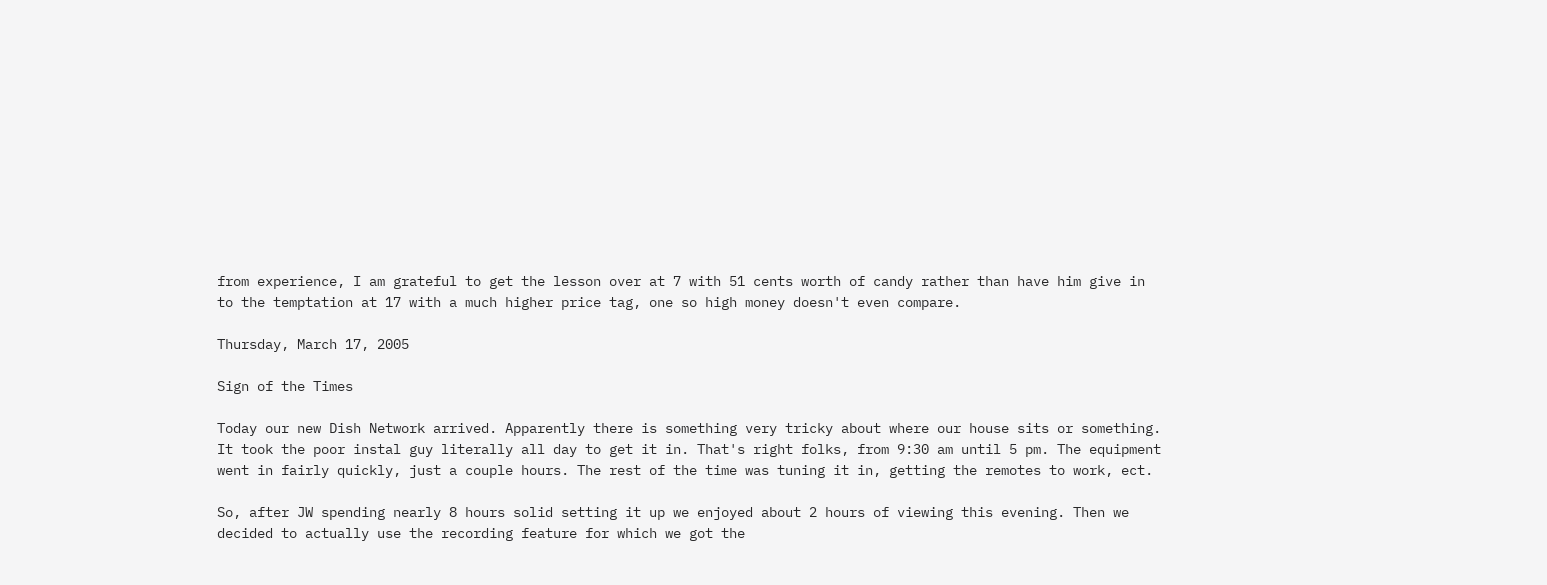from experience, I am grateful to get the lesson over at 7 with 51 cents worth of candy rather than have him give in to the temptation at 17 with a much higher price tag, one so high money doesn't even compare.

Thursday, March 17, 2005

Sign of the Times

Today our new Dish Network arrived. Apparently there is something very tricky about where our house sits or something. It took the poor instal guy literally all day to get it in. That's right folks, from 9:30 am until 5 pm. The equipment went in fairly quickly, just a couple hours. The rest of the time was tuning it in, getting the remotes to work, ect.

So, after JW spending nearly 8 hours solid setting it up we enjoyed about 2 hours of viewing this evening. Then we decided to actually use the recording feature for which we got the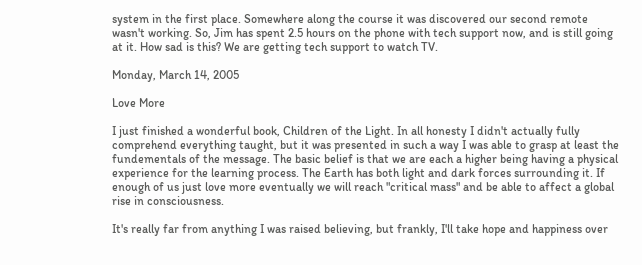system in the first place. Somewhere along the course it was discovered our second remote wasn't working. So, Jim has spent 2.5 hours on the phone with tech support now, and is still going at it. How sad is this? We are getting tech support to watch TV.

Monday, March 14, 2005

Love More

I just finished a wonderful book, Children of the Light. In all honesty I didn't actually fully comprehend everything taught, but it was presented in such a way I was able to grasp at least the fundementals of the message. The basic belief is that we are each a higher being having a physical experience for the learning process. The Earth has both light and dark forces surrounding it. If enough of us just love more eventually we will reach "critical mass" and be able to affect a global rise in consciousness.

It's really far from anything I was raised believing, but frankly, I'll take hope and happiness over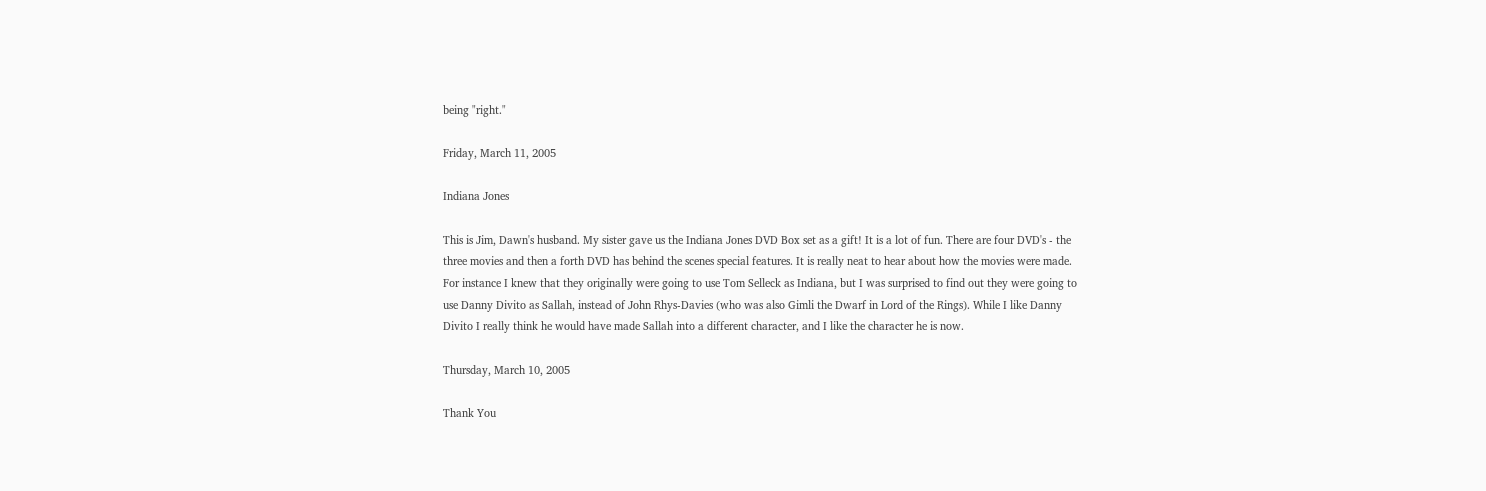being "right."

Friday, March 11, 2005

Indiana Jones

This is Jim, Dawn's husband. My sister gave us the Indiana Jones DVD Box set as a gift! It is a lot of fun. There are four DVD's - the three movies and then a forth DVD has behind the scenes special features. It is really neat to hear about how the movies were made. For instance I knew that they originally were going to use Tom Selleck as Indiana, but I was surprised to find out they were going to use Danny Divito as Sallah, instead of John Rhys-Davies (who was also Gimli the Dwarf in Lord of the Rings). While I like Danny Divito I really think he would have made Sallah into a different character, and I like the character he is now.

Thursday, March 10, 2005

Thank You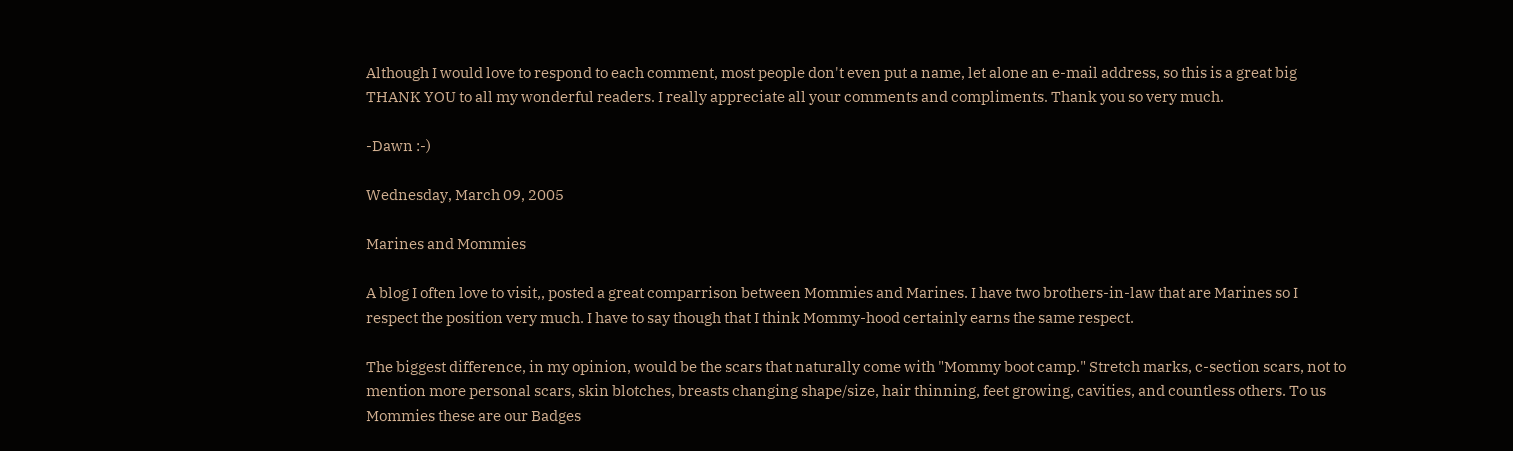Although I would love to respond to each comment, most people don't even put a name, let alone an e-mail address, so this is a great big THANK YOU to all my wonderful readers. I really appreciate all your comments and compliments. Thank you so very much.

-Dawn :-)

Wednesday, March 09, 2005

Marines and Mommies

A blog I often love to visit,, posted a great comparrison between Mommies and Marines. I have two brothers-in-law that are Marines so I respect the position very much. I have to say though that I think Mommy-hood certainly earns the same respect.

The biggest difference, in my opinion, would be the scars that naturally come with "Mommy boot camp." Stretch marks, c-section scars, not to mention more personal scars, skin blotches, breasts changing shape/size, hair thinning, feet growing, cavities, and countless others. To us Mommies these are our Badges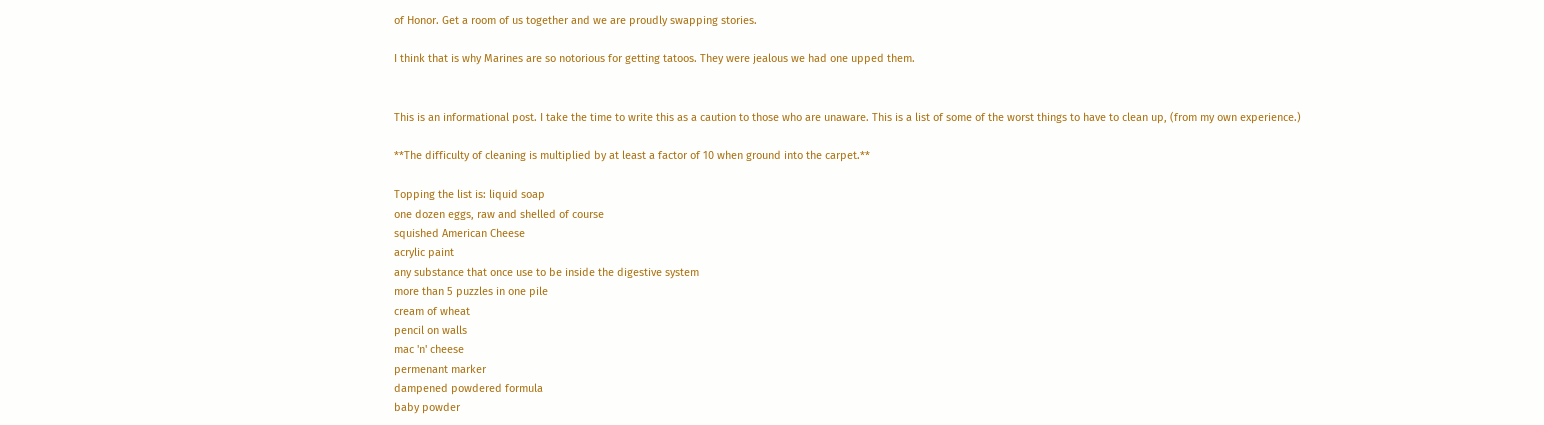of Honor. Get a room of us together and we are proudly swapping stories.

I think that is why Marines are so notorious for getting tatoos. They were jealous we had one upped them.


This is an informational post. I take the time to write this as a caution to those who are unaware. This is a list of some of the worst things to have to clean up, (from my own experience.)

**The difficulty of cleaning is multiplied by at least a factor of 10 when ground into the carpet.**

Topping the list is: liquid soap
one dozen eggs, raw and shelled of course
squished American Cheese
acrylic paint
any substance that once use to be inside the digestive system
more than 5 puzzles in one pile
cream of wheat
pencil on walls
mac 'n' cheese
permenant marker
dampened powdered formula
baby powder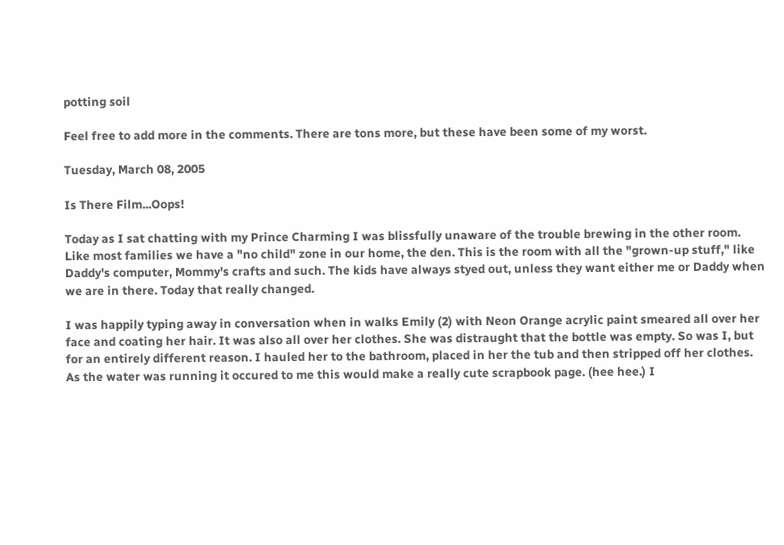potting soil

Feel free to add more in the comments. There are tons more, but these have been some of my worst.

Tuesday, March 08, 2005

Is There Film...Oops!

Today as I sat chatting with my Prince Charming I was blissfully unaware of the trouble brewing in the other room. Like most families we have a "no child" zone in our home, the den. This is the room with all the "grown-up stuff," like Daddy's computer, Mommy's crafts and such. The kids have always styed out, unless they want either me or Daddy when we are in there. Today that really changed.

I was happily typing away in conversation when in walks Emily (2) with Neon Orange acrylic paint smeared all over her face and coating her hair. It was also all over her clothes. She was distraught that the bottle was empty. So was I, but for an entirely different reason. I hauled her to the bathroom, placed in her the tub and then stripped off her clothes. As the water was running it occured to me this would make a really cute scrapbook page. (hee hee.) I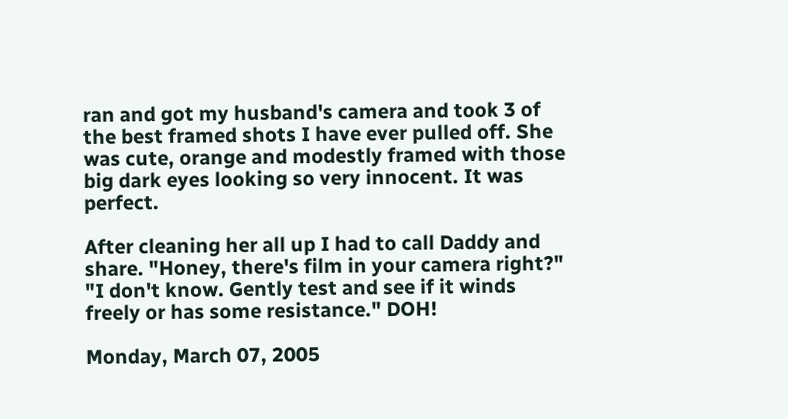ran and got my husband's camera and took 3 of the best framed shots I have ever pulled off. She was cute, orange and modestly framed with those big dark eyes looking so very innocent. It was perfect.

After cleaning her all up I had to call Daddy and share. "Honey, there's film in your camera right?" "I don't know. Gently test and see if it winds freely or has some resistance." DOH!

Monday, March 07, 2005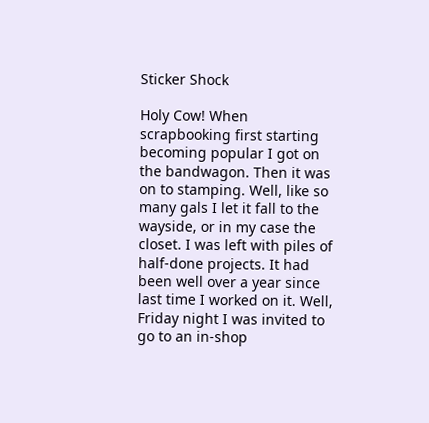Sticker Shock

Holy Cow! When scrapbooking first starting becoming popular I got on the bandwagon. Then it was on to stamping. Well, like so many gals I let it fall to the wayside, or in my case the closet. I was left with piles of half-done projects. It had been well over a year since last time I worked on it. Well, Friday night I was invited to go to an in-shop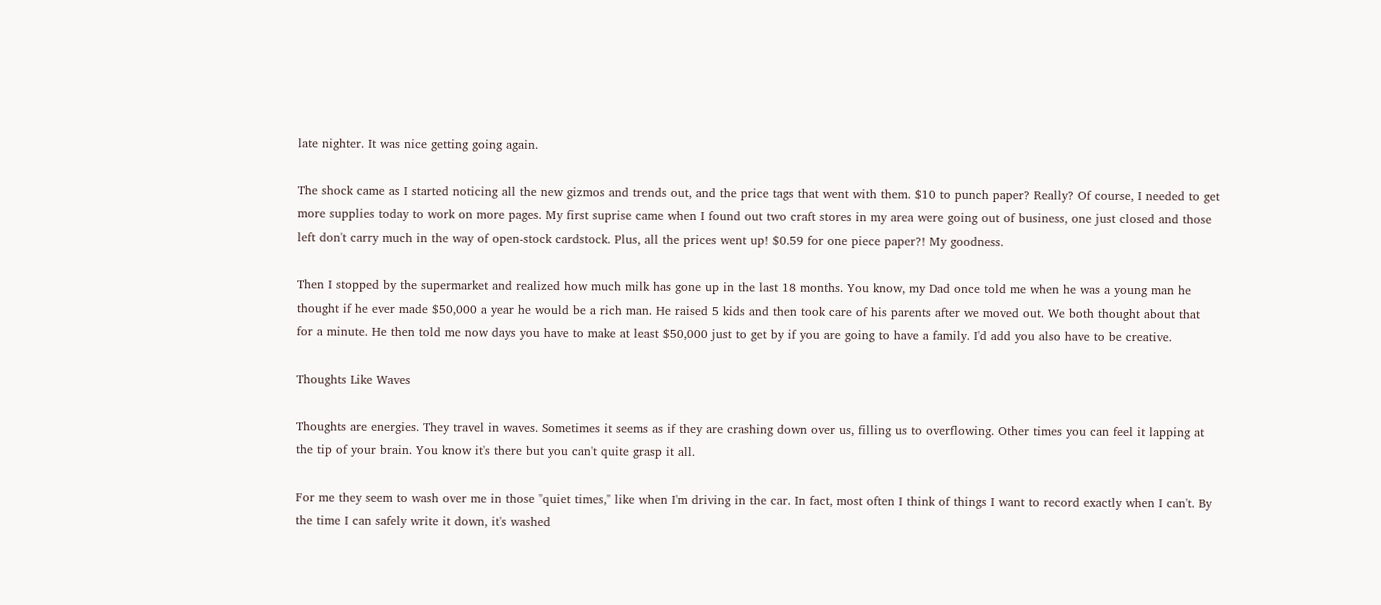late nighter. It was nice getting going again.

The shock came as I started noticing all the new gizmos and trends out, and the price tags that went with them. $10 to punch paper? Really? Of course, I needed to get more supplies today to work on more pages. My first suprise came when I found out two craft stores in my area were going out of business, one just closed and those left don't carry much in the way of open-stock cardstock. Plus, all the prices went up! $0.59 for one piece paper?! My goodness.

Then I stopped by the supermarket and realized how much milk has gone up in the last 18 months. You know, my Dad once told me when he was a young man he thought if he ever made $50,000 a year he would be a rich man. He raised 5 kids and then took care of his parents after we moved out. We both thought about that for a minute. He then told me now days you have to make at least $50,000 just to get by if you are going to have a family. I'd add you also have to be creative.

Thoughts Like Waves

Thoughts are energies. They travel in waves. Sometimes it seems as if they are crashing down over us, filling us to overflowing. Other times you can feel it lapping at the tip of your brain. You know it's there but you can't quite grasp it all.

For me they seem to wash over me in those "quiet times," like when I'm driving in the car. In fact, most often I think of things I want to record exactly when I can't. By the time I can safely write it down, it's washed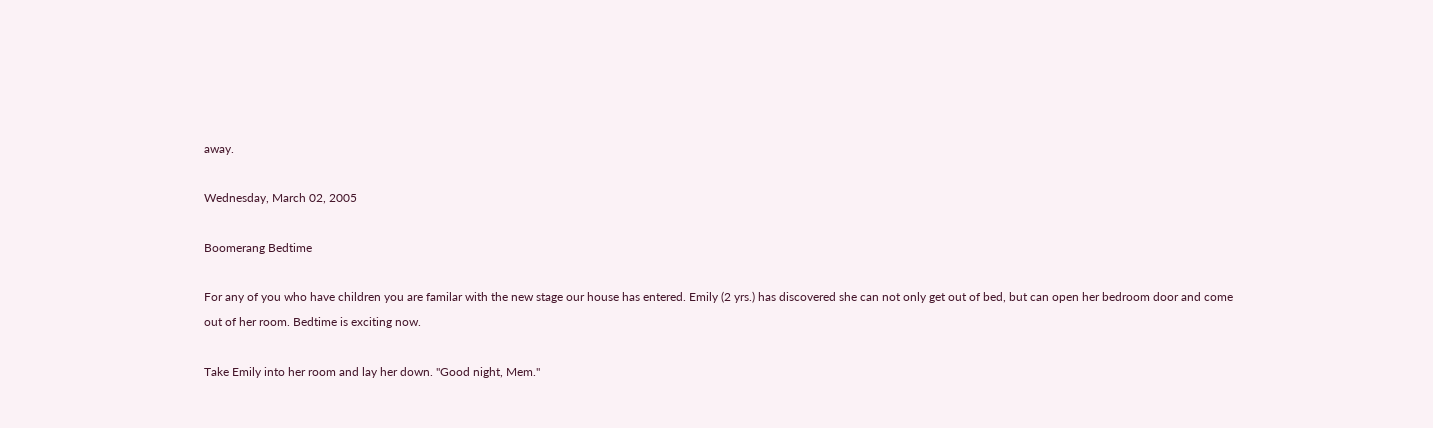away.

Wednesday, March 02, 2005

Boomerang Bedtime

For any of you who have children you are familar with the new stage our house has entered. Emily (2 yrs.) has discovered she can not only get out of bed, but can open her bedroom door and come out of her room. Bedtime is exciting now.

Take Emily into her room and lay her down. "Good night, Mem."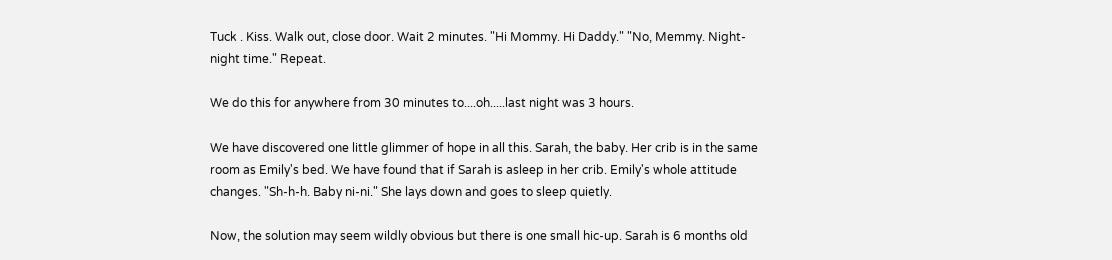Tuck . Kiss. Walk out, close door. Wait 2 minutes. "Hi Mommy. Hi Daddy." "No, Memmy. Night-night time." Repeat.

We do this for anywhere from 30 minutes to....oh.....last night was 3 hours.

We have discovered one little glimmer of hope in all this. Sarah, the baby. Her crib is in the same room as Emily's bed. We have found that if Sarah is asleep in her crib. Emily's whole attitude changes. "Sh-h-h. Baby ni-ni." She lays down and goes to sleep quietly.

Now, the solution may seem wildly obvious but there is one small hic-up. Sarah is 6 months old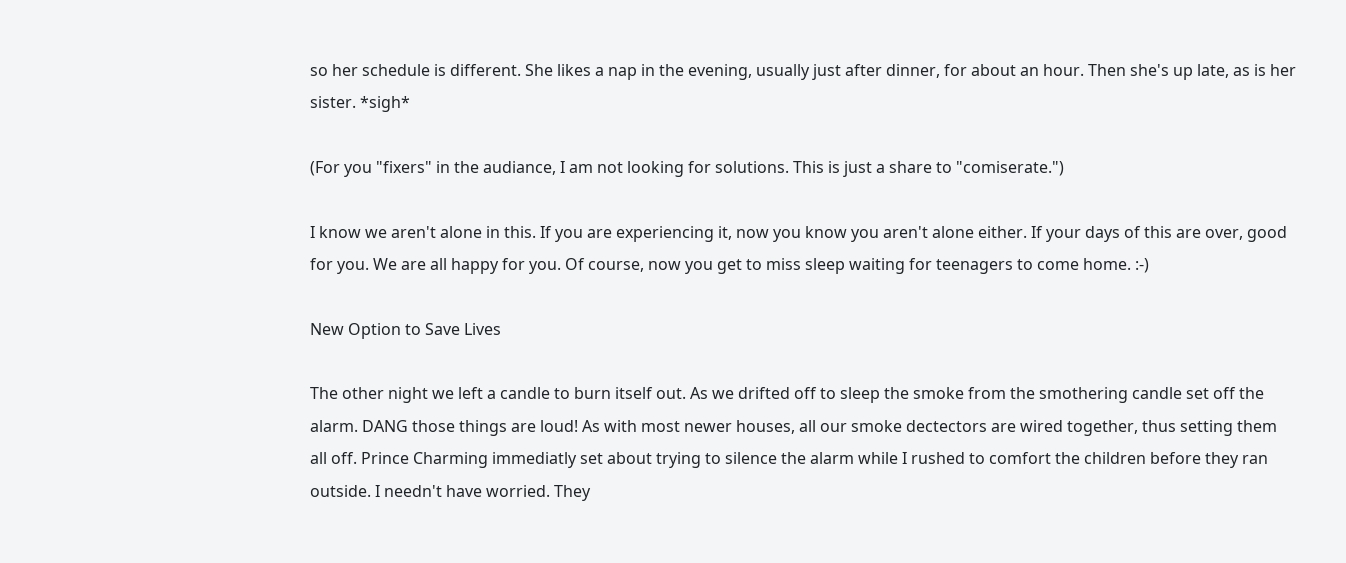so her schedule is different. She likes a nap in the evening, usually just after dinner, for about an hour. Then she's up late, as is her sister. *sigh*

(For you "fixers" in the audiance, I am not looking for solutions. This is just a share to "comiserate.")

I know we aren't alone in this. If you are experiencing it, now you know you aren't alone either. If your days of this are over, good for you. We are all happy for you. Of course, now you get to miss sleep waiting for teenagers to come home. :-)

New Option to Save Lives

The other night we left a candle to burn itself out. As we drifted off to sleep the smoke from the smothering candle set off the alarm. DANG those things are loud! As with most newer houses, all our smoke dectectors are wired together, thus setting them all off. Prince Charming immediatly set about trying to silence the alarm while I rushed to comfort the children before they ran outside. I needn't have worried. They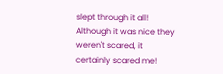slept through it all! Although it was nice they weren't scared, it certainly scared me!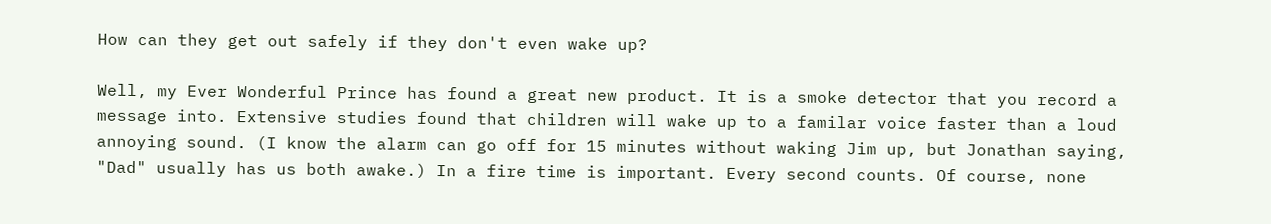How can they get out safely if they don't even wake up?

Well, my Ever Wonderful Prince has found a great new product. It is a smoke detector that you record a message into. Extensive studies found that children will wake up to a familar voice faster than a loud annoying sound. (I know the alarm can go off for 15 minutes without waking Jim up, but Jonathan saying, "Dad" usually has us both awake.) In a fire time is important. Every second counts. Of course, none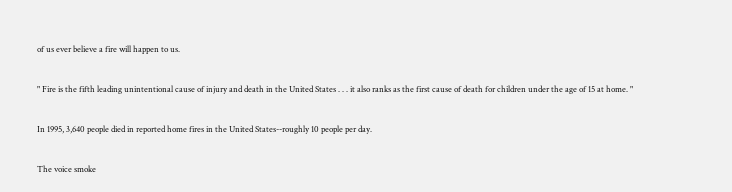of us ever believe a fire will happen to us.

" Fire is the fifth leading unintentional cause of injury and death in the United States . . . it also ranks as the first cause of death for children under the age of 15 at home. "

In 1995, 3,640 people died in reported home fires in the United States--roughly 10 people per day.

The voice smoke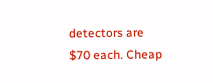detectors are $70 each. Cheap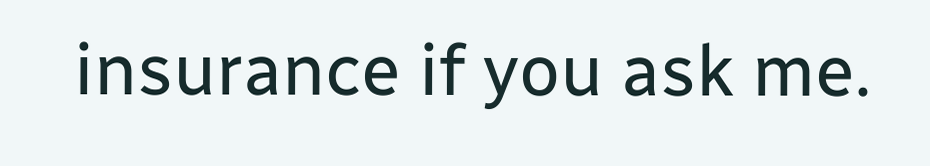insurance if you ask me.